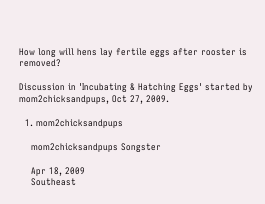How long will hens lay fertile eggs after rooster is removed?

Discussion in 'Incubating & Hatching Eggs' started by mom2chicksandpups, Oct 27, 2009.

  1. mom2chicksandpups

    mom2chicksandpups Songster

    Apr 18, 2009
    Southeast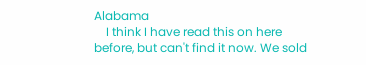Alabama
    I think I have read this on here before, but can't find it now. We sold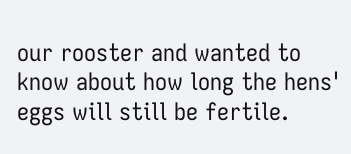our rooster and wanted to know about how long the hens' eggs will still be fertile.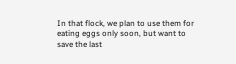In that flock, we plan to use them for eating eggs only soon, but want to save the last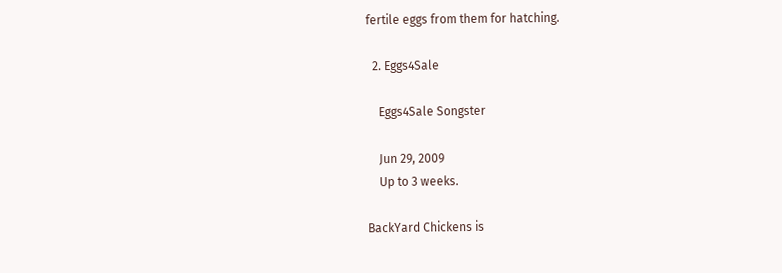fertile eggs from them for hatching.

  2. Eggs4Sale

    Eggs4Sale Songster

    Jun 29, 2009
    Up to 3 weeks.

BackYard Chickens is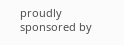proudly sponsored by